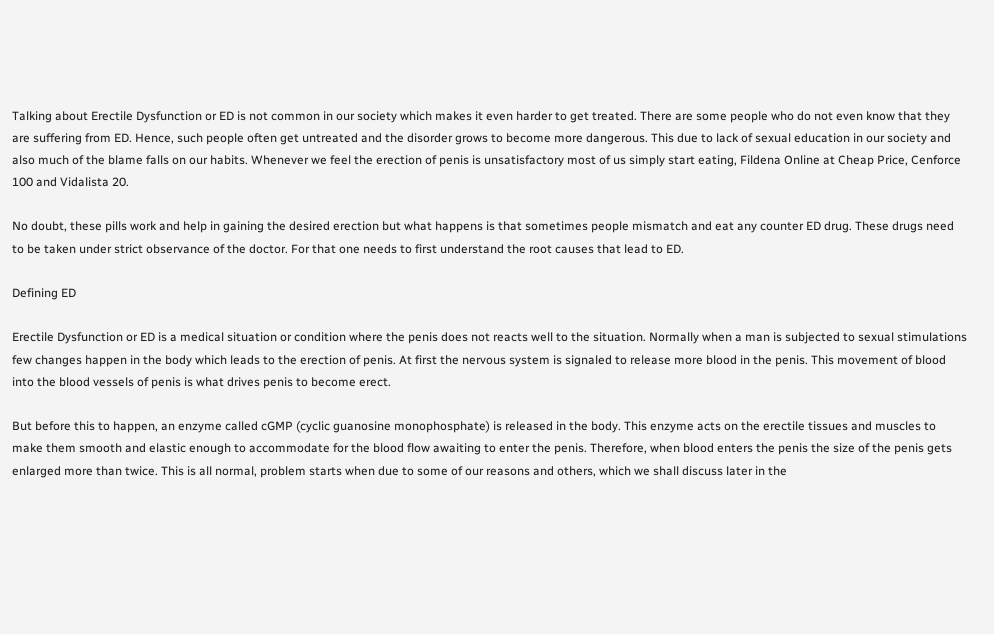Talking about Erectile Dysfunction or ED is not common in our society which makes it even harder to get treated. There are some people who do not even know that they are suffering from ED. Hence, such people often get untreated and the disorder grows to become more dangerous. This due to lack of sexual education in our society and also much of the blame falls on our habits. Whenever we feel the erection of penis is unsatisfactory most of us simply start eating, Fildena Online at Cheap Price, Cenforce 100 and Vidalista 20.

No doubt, these pills work and help in gaining the desired erection but what happens is that sometimes people mismatch and eat any counter ED drug. These drugs need to be taken under strict observance of the doctor. For that one needs to first understand the root causes that lead to ED.

Defining ED

Erectile Dysfunction or ED is a medical situation or condition where the penis does not reacts well to the situation. Normally when a man is subjected to sexual stimulations few changes happen in the body which leads to the erection of penis. At first the nervous system is signaled to release more blood in the penis. This movement of blood into the blood vessels of penis is what drives penis to become erect.

But before this to happen, an enzyme called cGMP (cyclic guanosine monophosphate) is released in the body. This enzyme acts on the erectile tissues and muscles to make them smooth and elastic enough to accommodate for the blood flow awaiting to enter the penis. Therefore, when blood enters the penis the size of the penis gets enlarged more than twice. This is all normal, problem starts when due to some of our reasons and others, which we shall discuss later in the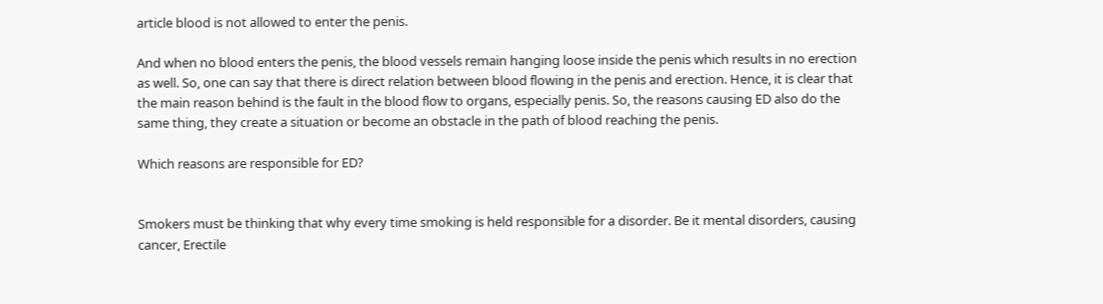article blood is not allowed to enter the penis.

And when no blood enters the penis, the blood vessels remain hanging loose inside the penis which results in no erection as well. So, one can say that there is direct relation between blood flowing in the penis and erection. Hence, it is clear that the main reason behind is the fault in the blood flow to organs, especially penis. So, the reasons causing ED also do the same thing, they create a situation or become an obstacle in the path of blood reaching the penis.

Which reasons are responsible for ED?


Smokers must be thinking that why every time smoking is held responsible for a disorder. Be it mental disorders, causing cancer, Erectile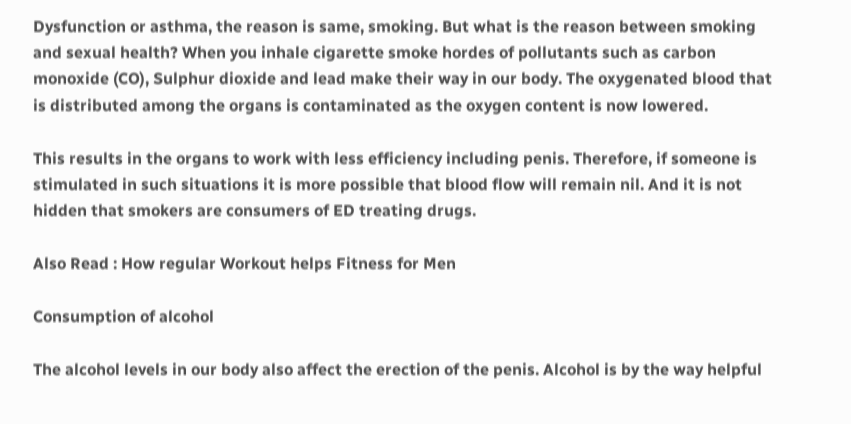Dysfunction or asthma, the reason is same, smoking. But what is the reason between smoking and sexual health? When you inhale cigarette smoke hordes of pollutants such as carbon monoxide (CO), Sulphur dioxide and lead make their way in our body. The oxygenated blood that is distributed among the organs is contaminated as the oxygen content is now lowered.

This results in the organs to work with less efficiency including penis. Therefore, if someone is stimulated in such situations it is more possible that blood flow will remain nil. And it is not hidden that smokers are consumers of ED treating drugs.

Also Read : How regular Workout helps Fitness for Men

Consumption of alcohol

The alcohol levels in our body also affect the erection of the penis. Alcohol is by the way helpful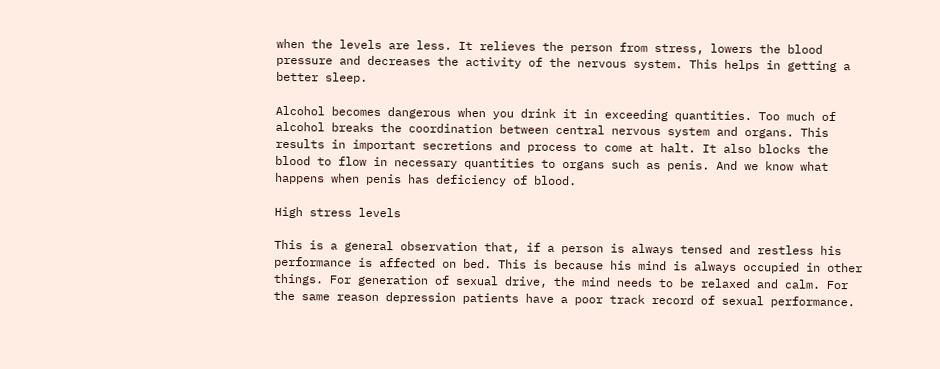when the levels are less. It relieves the person from stress, lowers the blood pressure and decreases the activity of the nervous system. This helps in getting a better sleep.

Alcohol becomes dangerous when you drink it in exceeding quantities. Too much of alcohol breaks the coordination between central nervous system and organs. This results in important secretions and process to come at halt. It also blocks the blood to flow in necessary quantities to organs such as penis. And we know what happens when penis has deficiency of blood.

High stress levels

This is a general observation that, if a person is always tensed and restless his performance is affected on bed. This is because his mind is always occupied in other things. For generation of sexual drive, the mind needs to be relaxed and calm. For the same reason depression patients have a poor track record of sexual performance.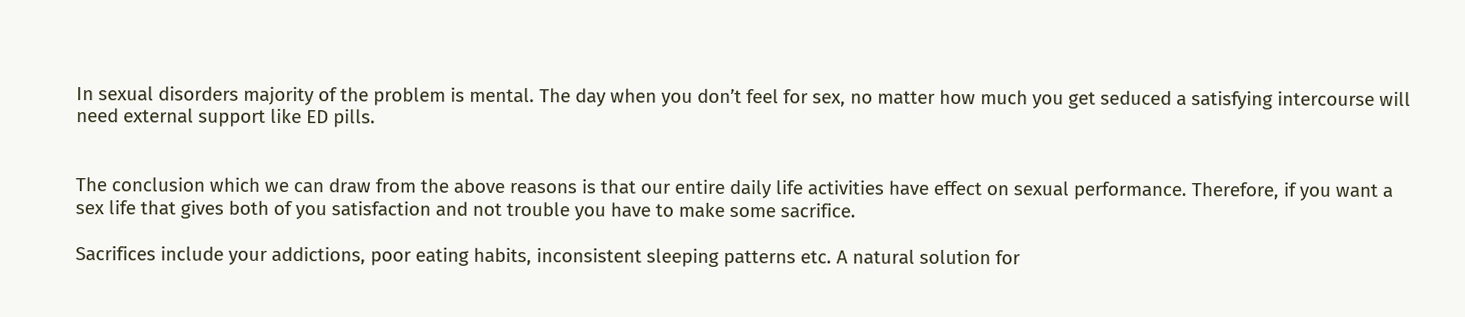In sexual disorders majority of the problem is mental. The day when you don’t feel for sex, no matter how much you get seduced a satisfying intercourse will need external support like ED pills.


The conclusion which we can draw from the above reasons is that our entire daily life activities have effect on sexual performance. Therefore, if you want a sex life that gives both of you satisfaction and not trouble you have to make some sacrifice.

Sacrifices include your addictions, poor eating habits, inconsistent sleeping patterns etc. A natural solution for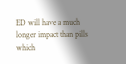ED will have a much longer impact than pills which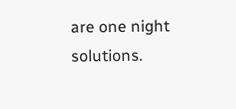are one night solutions.